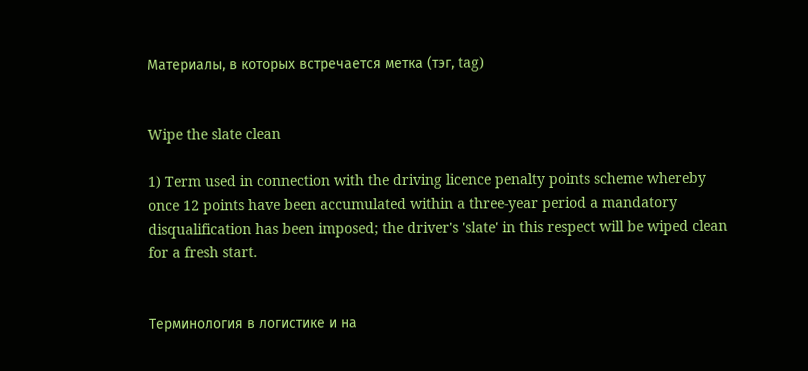Материалы, в которых встречается метка (тэг, tag)


Wipe the slate clean

1) Term used in connection with the driving licence penalty points scheme whereby once 12 points have been accumulated within a three-year period a mandatory disqualification has been imposed; the driver's 'slate' in this respect will be wiped clean for a fresh start.


Терминология в логистике и на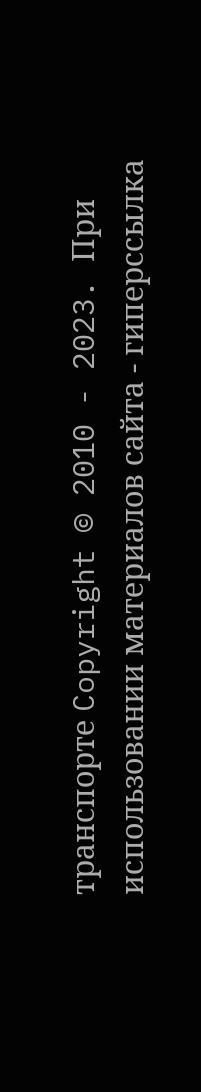транспорте Copyright © 2010 - 2023. При использовании материалов сайта - гиперссылка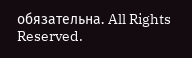обязательна. All Rights Reserved.